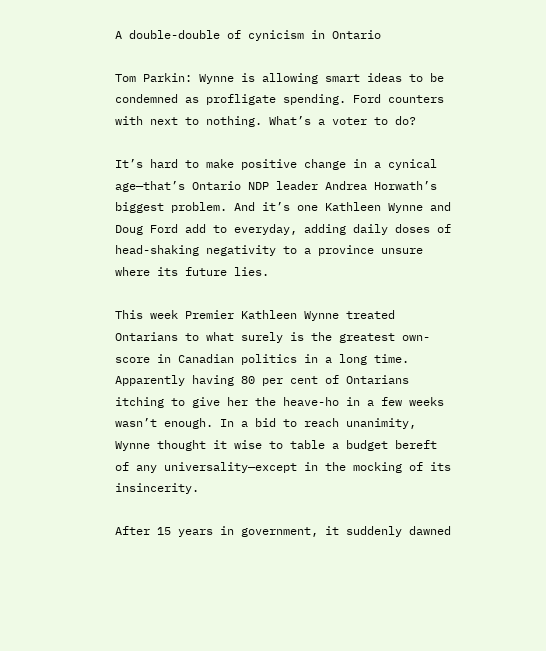A double-double of cynicism in Ontario

Tom Parkin: Wynne is allowing smart ideas to be condemned as profligate spending. Ford counters with next to nothing. What’s a voter to do?

It’s hard to make positive change in a cynical age—that’s Ontario NDP leader Andrea Horwath’s biggest problem. And it’s one Kathleen Wynne and Doug Ford add to everyday, adding daily doses of head-shaking negativity to a province unsure where its future lies.

This week Premier Kathleen Wynne treated Ontarians to what surely is the greatest own-score in Canadian politics in a long time. Apparently having 80 per cent of Ontarians itching to give her the heave-ho in a few weeks wasn’t enough. In a bid to reach unanimity, Wynne thought it wise to table a budget bereft of any universality—except in the mocking of its insincerity.

After 15 years in government, it suddenly dawned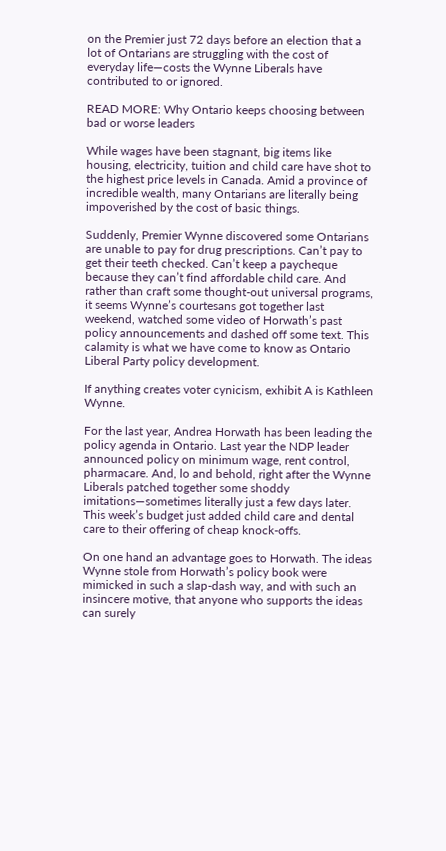on the Premier just 72 days before an election that a lot of Ontarians are struggling with the cost of everyday life—costs the Wynne Liberals have contributed to or ignored.

READ MORE: Why Ontario keeps choosing between bad or worse leaders

While wages have been stagnant, big items like housing, electricity, tuition and child care have shot to the highest price levels in Canada. Amid a province of incredible wealth, many Ontarians are literally being impoverished by the cost of basic things.

Suddenly, Premier Wynne discovered some Ontarians are unable to pay for drug prescriptions. Can’t pay to get their teeth checked. Can’t keep a paycheque because they can’t find affordable child care. And rather than craft some thought-out universal programs, it seems Wynne’s courtesans got together last weekend, watched some video of Horwath’s past policy announcements and dashed off some text. This calamity is what we have come to know as Ontario Liberal Party policy development.

If anything creates voter cynicism, exhibit A is Kathleen Wynne.

For the last year, Andrea Horwath has been leading the policy agenda in Ontario. Last year the NDP leader announced policy on minimum wage, rent control, pharmacare. And, lo and behold, right after the Wynne Liberals patched together some shoddy imitations—sometimes literally just a few days later. This week’s budget just added child care and dental care to their offering of cheap knock-offs.

On one hand an advantage goes to Horwath. The ideas Wynne stole from Horwath’s policy book were mimicked in such a slap-dash way, and with such an insincere motive, that anyone who supports the ideas can surely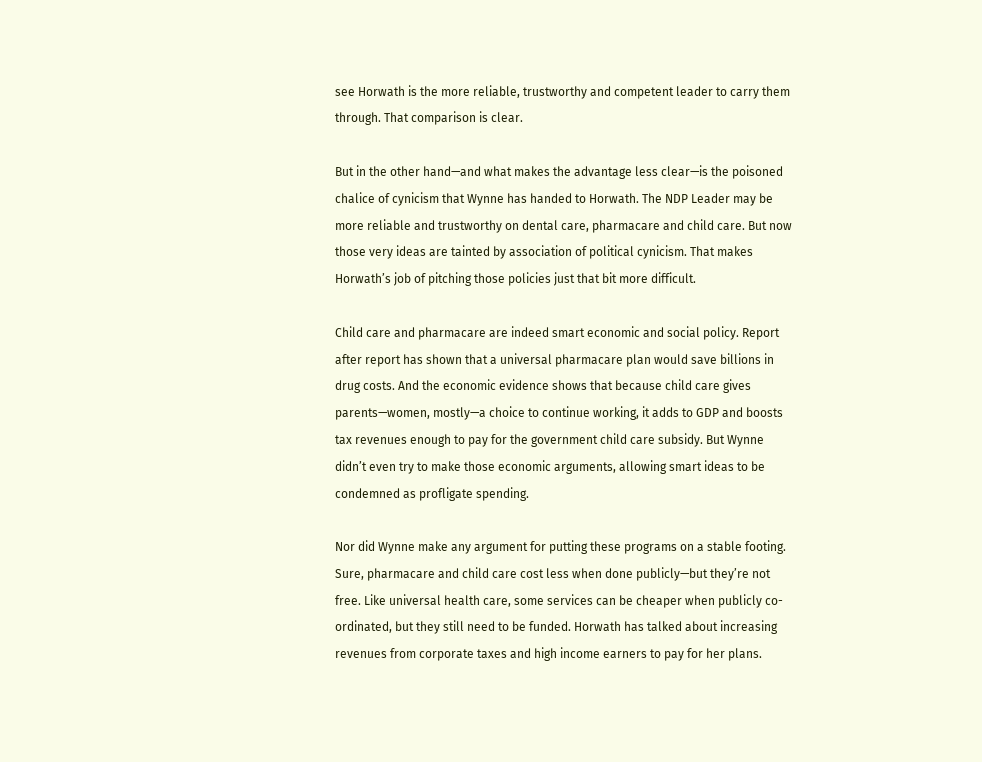see Horwath is the more reliable, trustworthy and competent leader to carry them through. That comparison is clear.

But in the other hand—and what makes the advantage less clear—is the poisoned chalice of cynicism that Wynne has handed to Horwath. The NDP Leader may be more reliable and trustworthy on dental care, pharmacare and child care. But now those very ideas are tainted by association of political cynicism. That makes Horwath’s job of pitching those policies just that bit more difficult.

Child care and pharmacare are indeed smart economic and social policy. Report after report has shown that a universal pharmacare plan would save billions in drug costs. And the economic evidence shows that because child care gives parents—women, mostly—a choice to continue working, it adds to GDP and boosts tax revenues enough to pay for the government child care subsidy. But Wynne didn’t even try to make those economic arguments, allowing smart ideas to be condemned as profligate spending.

Nor did Wynne make any argument for putting these programs on a stable footing. Sure, pharmacare and child care cost less when done publicly—but they’re not free. Like universal health care, some services can be cheaper when publicly co-ordinated, but they still need to be funded. Horwath has talked about increasing revenues from corporate taxes and high income earners to pay for her plans.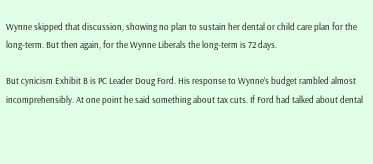Wynne skipped that discussion, showing no plan to sustain her dental or child care plan for the long-term. But then again, for the Wynne Liberals the long-term is 72 days.

But cynicism Exhibit B is PC Leader Doug Ford. His response to Wynne’s budget rambled almost incomprehensibly. At one point he said something about tax cuts. If Ford had talked about dental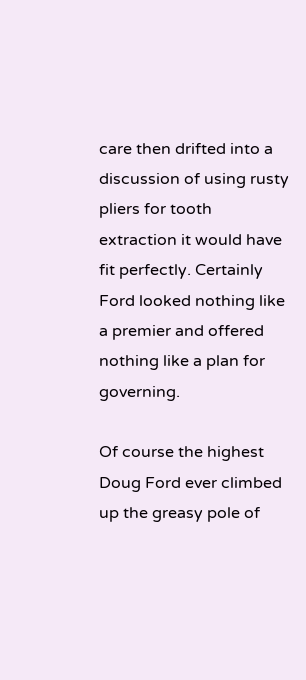care then drifted into a discussion of using rusty pliers for tooth extraction it would have fit perfectly. Certainly Ford looked nothing like a premier and offered nothing like a plan for governing.

Of course the highest Doug Ford ever climbed up the greasy pole of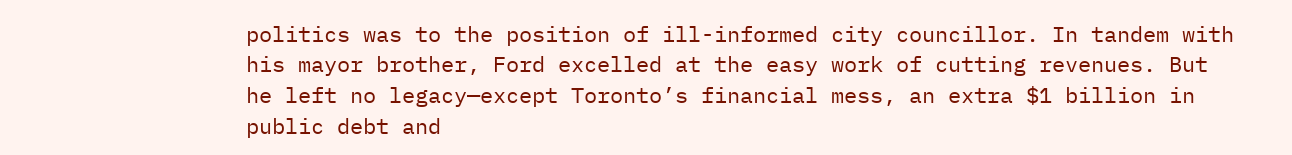politics was to the position of ill-informed city councillor. In tandem with his mayor brother, Ford excelled at the easy work of cutting revenues. But he left no legacy—except Toronto’s financial mess, an extra $1 billion in public debt and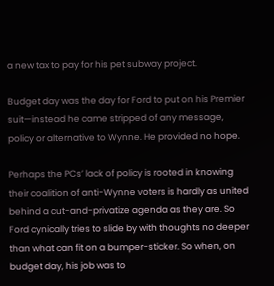a new tax to pay for his pet subway project.

Budget day was the day for Ford to put on his Premier suit—instead he came stripped of any message, policy or alternative to Wynne. He provided no hope.

Perhaps the PCs’ lack of policy is rooted in knowing their coalition of anti-Wynne voters is hardly as united behind a cut-and-privatize agenda as they are. So Ford cynically tries to slide by with thoughts no deeper than what can fit on a bumper-sticker. So when, on budget day, his job was to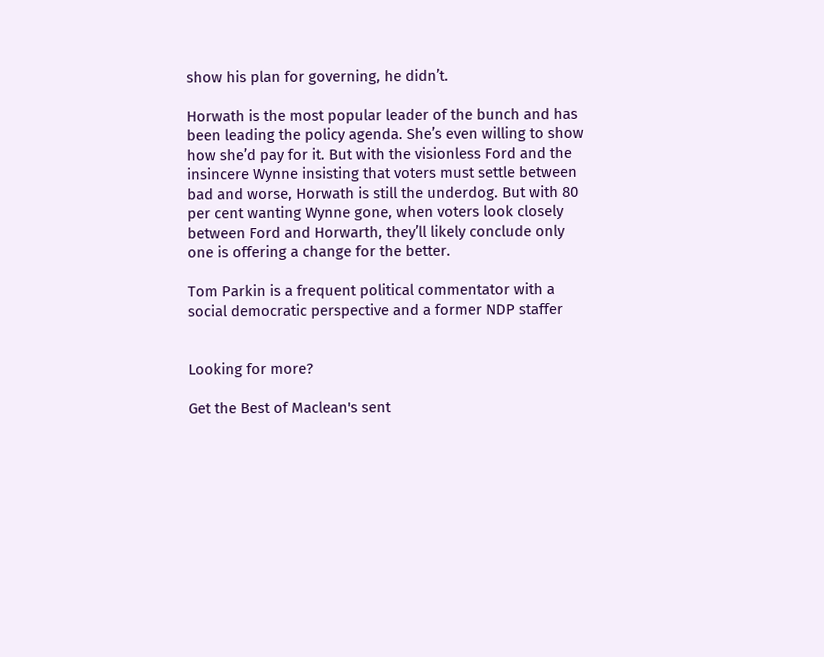show his plan for governing, he didn’t.

Horwath is the most popular leader of the bunch and has been leading the policy agenda. She’s even willing to show how she’d pay for it. But with the visionless Ford and the insincere Wynne insisting that voters must settle between bad and worse, Horwath is still the underdog. But with 80 per cent wanting Wynne gone, when voters look closely between Ford and Horwarth, they’ll likely conclude only one is offering a change for the better.

Tom Parkin is a frequent political commentator with a social democratic perspective and a former NDP staffer


Looking for more?

Get the Best of Maclean's sent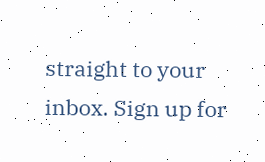straight to your inbox. Sign up for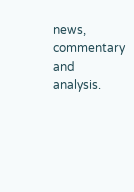news, commentary and analysis.